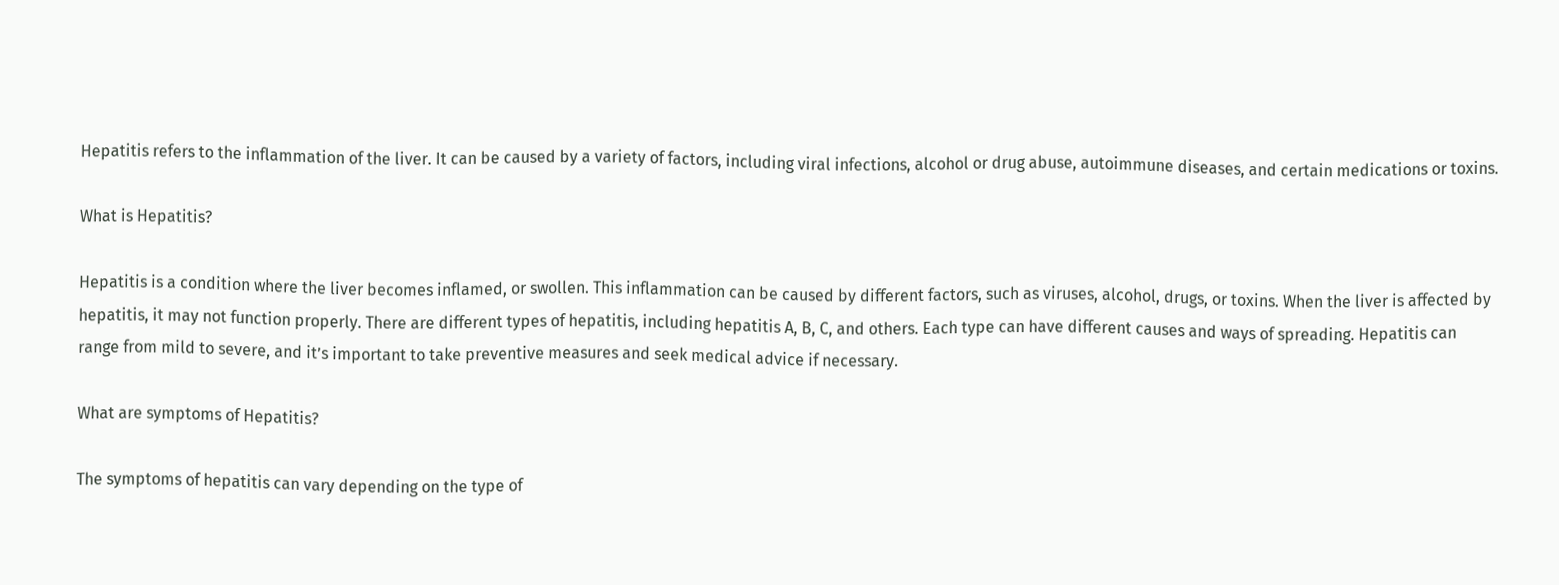Hepatitis refers to the inflammation of the liver. It can be caused by a variety of factors, including viral infections, alcohol or drug abuse, autoimmune diseases, and certain medications or toxins.

What is Hepatitis?

Hepatitis is a condition where the liver becomes inflamed, or swollen. This inflammation can be caused by different factors, such as viruses, alcohol, drugs, or toxins. When the liver is affected by hepatitis, it may not function properly. There are different types of hepatitis, including hepatitis A, B, C, and others. Each type can have different causes and ways of spreading. Hepatitis can range from mild to severe, and it’s important to take preventive measures and seek medical advice if necessary.

What are symptoms of Hepatitis?

The symptoms of hepatitis can vary depending on the type of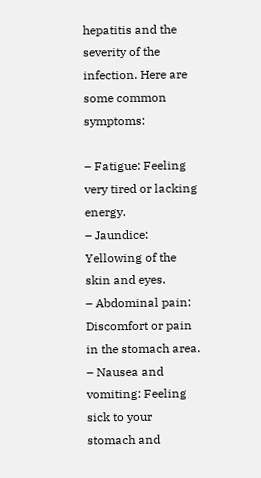hepatitis and the severity of the infection. Here are some common symptoms:

– Fatigue: Feeling very tired or lacking energy.
– Jaundice: Yellowing of the skin and eyes.
– Abdominal pain: Discomfort or pain in the stomach area.
– Nausea and vomiting: Feeling sick to your stomach and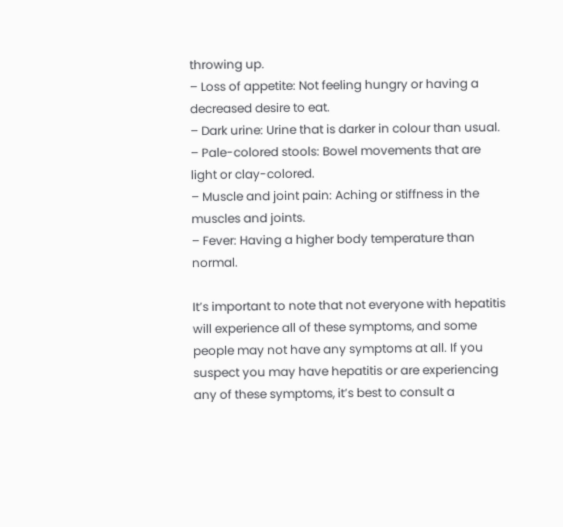throwing up.
– Loss of appetite: Not feeling hungry or having a decreased desire to eat.
– Dark urine: Urine that is darker in colour than usual.
– Pale-colored stools: Bowel movements that are light or clay-colored.
– Muscle and joint pain: Aching or stiffness in the muscles and joints.
– Fever: Having a higher body temperature than normal.

It’s important to note that not everyone with hepatitis will experience all of these symptoms, and some people may not have any symptoms at all. If you suspect you may have hepatitis or are experiencing any of these symptoms, it’s best to consult a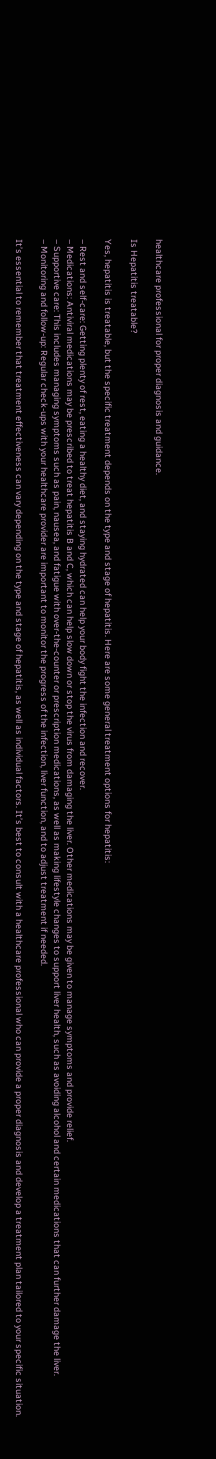healthcare professional for proper diagnosis and guidance.

Is Hepatitis treatable?

Yes, hepatitis is treatable, but the specific treatment depends on the type and stage of hepatitis. Here are some general treatment options for hepatitis:

– Rest and self-care: Getting plenty of rest, eating a healthy diet, and staying hydrated can help your body fight the infection and recover.
– Medications: Antiviral medications may be prescribed to treat hepatitis B and C, which can help slow down or stop the virus from damaging the liver. Other medications may be given to manage symptoms and provide relief.
– Supportive care: This includes managing symptoms such as pain, nausea, and fatigue with over-the-counter or prescription medications, as well as making lifestyle changes to support liver health, such as avoiding alcohol and certain medications that can further damage the liver.
– Monitoring and follow-up: Regular check-ups with your healthcare provider are important to monitor the progress of the infection, liver function, and to adjust treatment if needed.

It’s essential to remember that treatment effectiveness can vary depending on the type and stage of hepatitis, as well as individual factors. It’s best to consult with a healthcare professional who can provide a proper diagnosis and develop a treatment plan tailored to your specific situation.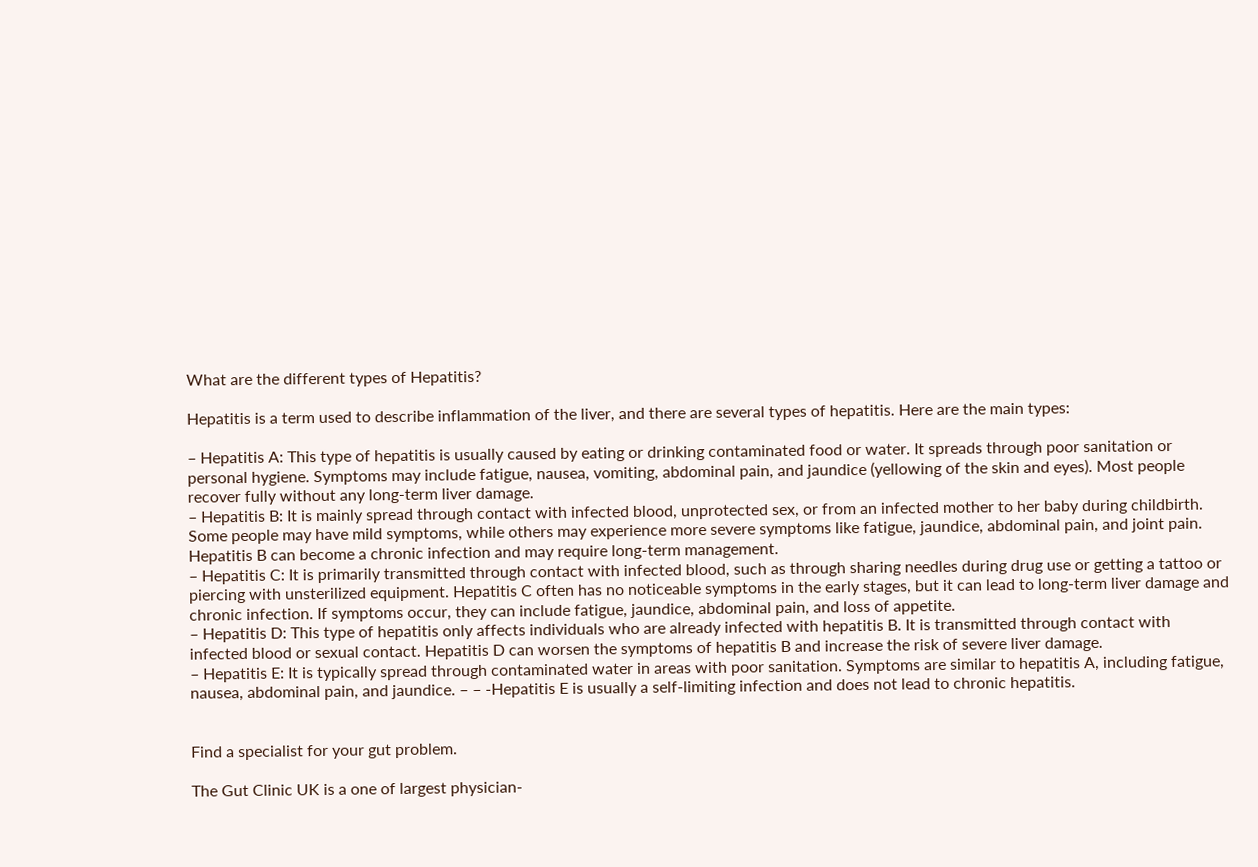What are the different types of Hepatitis?

Hepatitis is a term used to describe inflammation of the liver, and there are several types of hepatitis. Here are the main types:

– Hepatitis A: This type of hepatitis is usually caused by eating or drinking contaminated food or water. It spreads through poor sanitation or personal hygiene. Symptoms may include fatigue, nausea, vomiting, abdominal pain, and jaundice (yellowing of the skin and eyes). Most people recover fully without any long-term liver damage.
– Hepatitis B: It is mainly spread through contact with infected blood, unprotected sex, or from an infected mother to her baby during childbirth. Some people may have mild symptoms, while others may experience more severe symptoms like fatigue, jaundice, abdominal pain, and joint pain. Hepatitis B can become a chronic infection and may require long-term management.
– Hepatitis C: It is primarily transmitted through contact with infected blood, such as through sharing needles during drug use or getting a tattoo or piercing with unsterilized equipment. Hepatitis C often has no noticeable symptoms in the early stages, but it can lead to long-term liver damage and chronic infection. If symptoms occur, they can include fatigue, jaundice, abdominal pain, and loss of appetite.
– Hepatitis D: This type of hepatitis only affects individuals who are already infected with hepatitis B. It is transmitted through contact with infected blood or sexual contact. Hepatitis D can worsen the symptoms of hepatitis B and increase the risk of severe liver damage.
– Hepatitis E: It is typically spread through contaminated water in areas with poor sanitation. Symptoms are similar to hepatitis A, including fatigue, nausea, abdominal pain, and jaundice. – – -Hepatitis E is usually a self-limiting infection and does not lead to chronic hepatitis.


Find a specialist for your gut problem.

The Gut Clinic UK is a one of largest physician-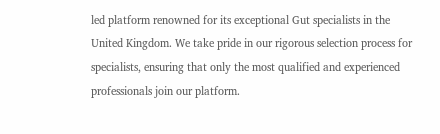led platform renowned for its exceptional Gut specialists in the United Kingdom. We take pride in our rigorous selection process for specialists, ensuring that only the most qualified and experienced professionals join our platform.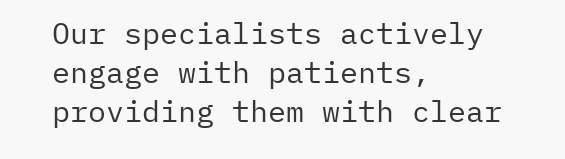Our specialists actively engage with patients, providing them with clear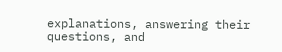explanations, answering their questions, and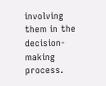involving them in the decision-making process.